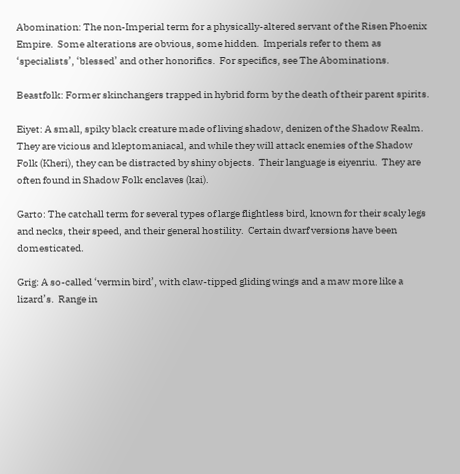Abomination: The non-Imperial term for a physically-altered servant of the Risen Phoenix Empire.  Some alterations are obvious, some hidden.  Imperials refer to them as ‘specialists’, ‘blessed’ and other honorifics.  For specifics, see The Abominations.

Beastfolk: Former skinchangers trapped in hybrid form by the death of their parent spirits.

Eiyet: A small, spiky black creature made of living shadow, denizen of the Shadow Realm.  They are vicious and kleptomaniacal, and while they will attack enemies of the Shadow Folk (Kheri), they can be distracted by shiny objects.  Their language is eiyenriu.  They are often found in Shadow Folk enclaves (kai).

Garto: The catchall term for several types of large flightless bird, known for their scaly legs and necks, their speed, and their general hostility.  Certain dwarf versions have been domesticated.

Grig: A so-called ‘vermin bird’, with claw-tipped gliding wings and a maw more like a lizard’s.  Range in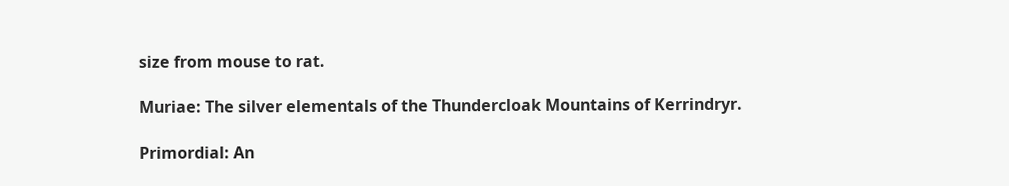size from mouse to rat.

Muriae: The silver elementals of the Thundercloak Mountains of Kerrindryr.

Primordial: An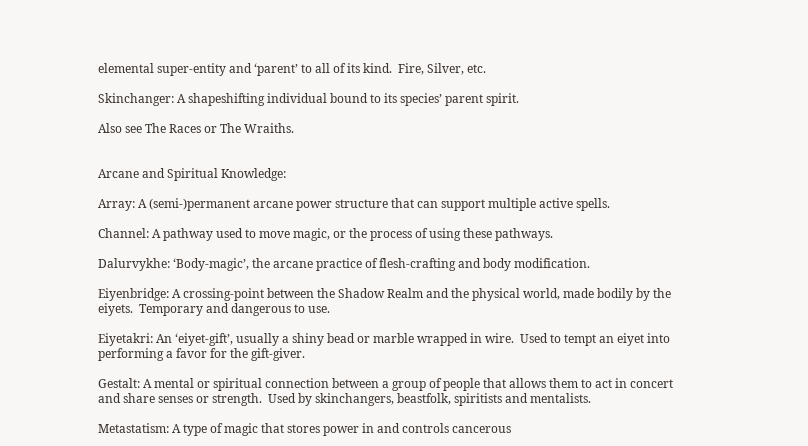elemental super-entity and ‘parent’ to all of its kind.  Fire, Silver, etc.

Skinchanger: A shapeshifting individual bound to its species’ parent spirit.

Also see The Races or The Wraiths.


Arcane and Spiritual Knowledge:

Array: A (semi-)permanent arcane power structure that can support multiple active spells.

Channel: A pathway used to move magic, or the process of using these pathways.

Dalurvykhe: ‘Body-magic’, the arcane practice of flesh-crafting and body modification.

Eiyenbridge: A crossing-point between the Shadow Realm and the physical world, made bodily by the eiyets.  Temporary and dangerous to use.

Eiyetakri: An ‘eiyet-gift’, usually a shiny bead or marble wrapped in wire.  Used to tempt an eiyet into performing a favor for the gift-giver.

Gestalt: A mental or spiritual connection between a group of people that allows them to act in concert and share senses or strength.  Used by skinchangers, beastfolk, spiritists and mentalists.

Metastatism: A type of magic that stores power in and controls cancerous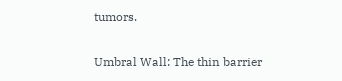tumors.

Umbral Wall: The thin barrier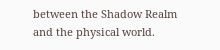between the Shadow Realm and the physical world.